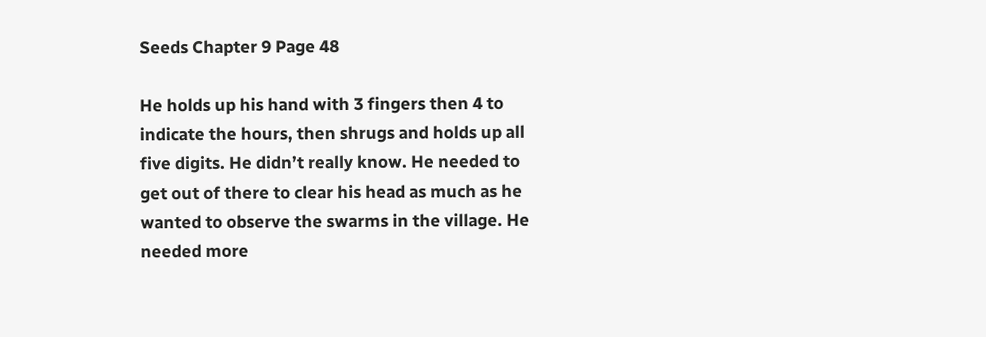Seeds Chapter 9 Page 48

He holds up his hand with 3 fingers then 4 to indicate the hours, then shrugs and holds up all five digits. He didn’t really know. He needed to get out of there to clear his head as much as he wanted to observe the swarms in the village. He needed more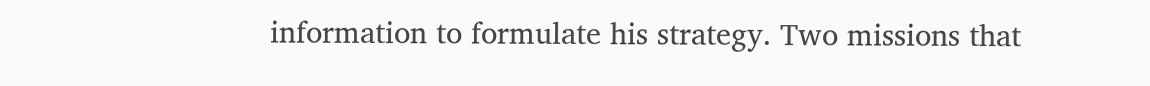information to formulate his strategy. Two missions that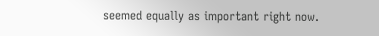seemed equally as important right now.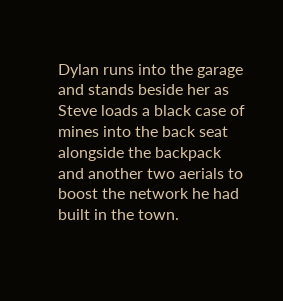Dylan runs into the garage and stands beside her as Steve loads a black case of mines into the back seat alongside the backpack and another two aerials to boost the network he had built in the town.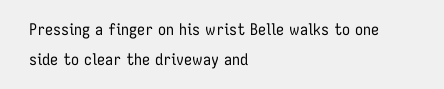Pressing a finger on his wrist Belle walks to one side to clear the driveway and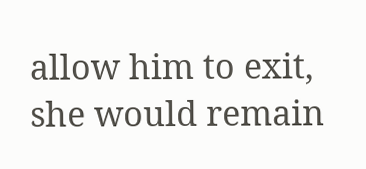allow him to exit, she would remain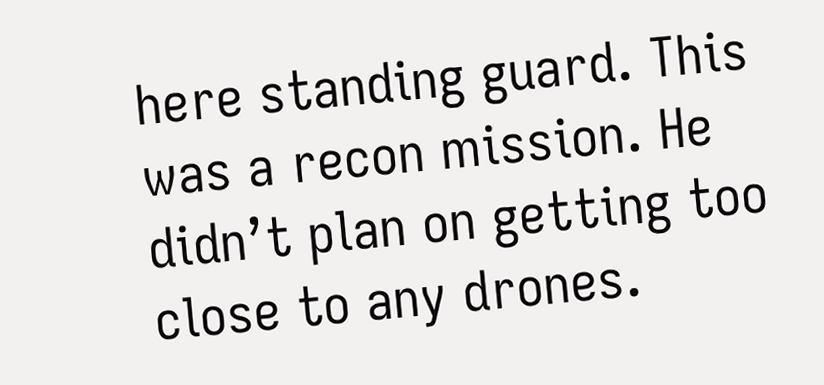here standing guard. This was a recon mission. He didn’t plan on getting too close to any drones.